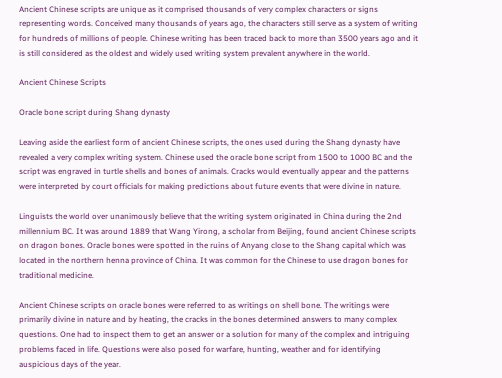Ancient Chinese scripts are unique as it comprised thousands of very complex characters or signs representing words. Conceived many thousands of years ago, the characters still serve as a system of writing for hundreds of millions of people. Chinese writing has been traced back to more than 3500 years ago and it is still considered as the oldest and widely used writing system prevalent anywhere in the world.

Ancient Chinese Scripts

Oracle bone script during Shang dynasty

Leaving aside the earliest form of ancient Chinese scripts, the ones used during the Shang dynasty have revealed a very complex writing system. Chinese used the oracle bone script from 1500 to 1000 BC and the script was engraved in turtle shells and bones of animals. Cracks would eventually appear and the patterns were interpreted by court officials for making predictions about future events that were divine in nature.

Linguists the world over unanimously believe that the writing system originated in China during the 2nd millennium BC. It was around 1889 that Wang Yirong, a scholar from Beijing, found ancient Chinese scripts on dragon bones. Oracle bones were spotted in the ruins of Anyang close to the Shang capital which was located in the northern henna province of China. It was common for the Chinese to use dragon bones for traditional medicine.

Ancient Chinese scripts on oracle bones were referred to as writings on shell bone. The writings were primarily divine in nature and by heating, the cracks in the bones determined answers to many complex questions. One had to inspect them to get an answer or a solution for many of the complex and intriguing problems faced in life. Questions were also posed for warfare, hunting, weather and for identifying auspicious days of the year.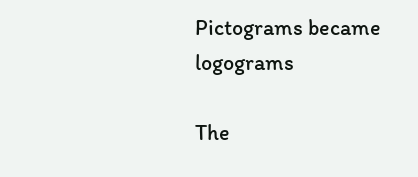Pictograms became logograms

The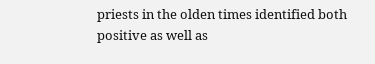priests in the olden times identified both positive as well as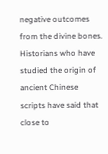negative outcomes from the divine bones. Historians who have studied the origin of ancient Chinese scripts have said that close to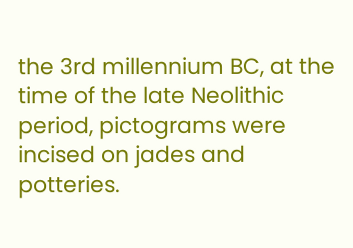the 3rd millennium BC, at the time of the late Neolithic period, pictograms were incised on jades and potteries.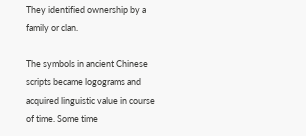They identified ownership by a family or clan.

The symbols in ancient Chinese scripts became logograms and acquired linguistic value in course of time. Some time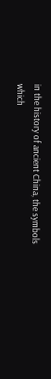in the history of ancient China, the symbols which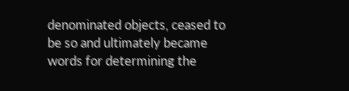denominated objects, ceased to be so and ultimately became words for determining the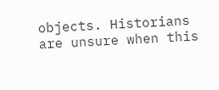objects. Historians are unsure when this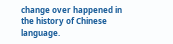change over happened in the history of Chinese language.